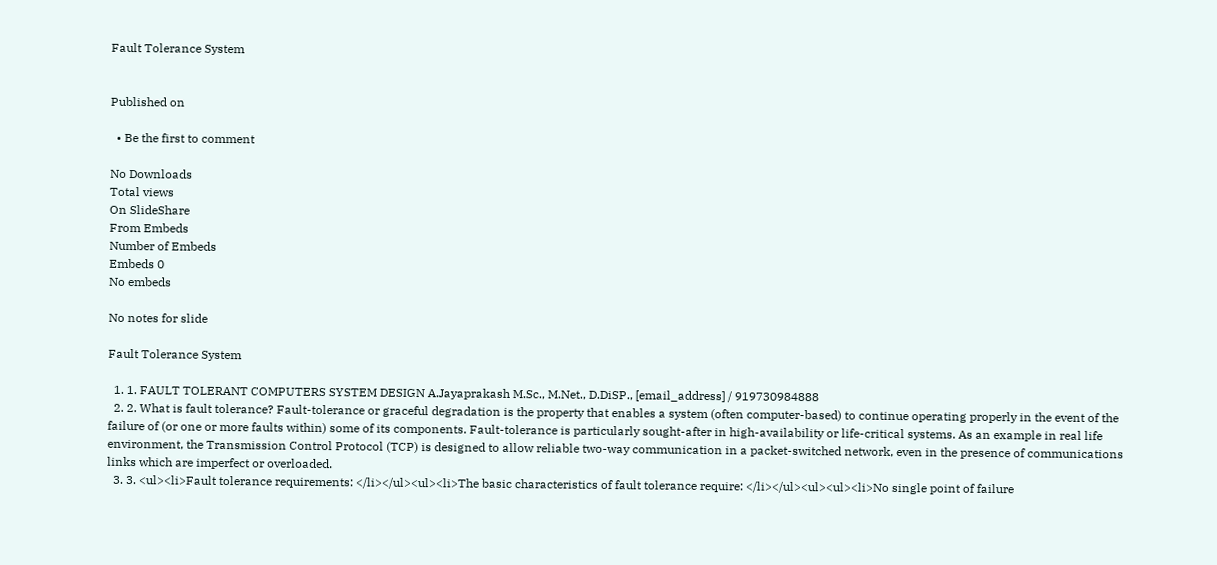Fault Tolerance System


Published on

  • Be the first to comment

No Downloads
Total views
On SlideShare
From Embeds
Number of Embeds
Embeds 0
No embeds

No notes for slide

Fault Tolerance System

  1. 1. FAULT TOLERANT COMPUTERS SYSTEM DESIGN A.Jayaprakash M.Sc., M.Net., D.DiSP., [email_address] / 919730984888
  2. 2. What is fault tolerance? Fault-tolerance or graceful degradation is the property that enables a system (often computer-based) to continue operating properly in the event of the failure of (or one or more faults within) some of its components. Fault-tolerance is particularly sought-after in high-availability or life-critical systems. As an example in real life environment, the Transmission Control Protocol (TCP) is designed to allow reliable two-way communication in a packet-switched network, even in the presence of communications links which are imperfect or overloaded.
  3. 3. <ul><li>Fault tolerance requirements: </li></ul><ul><li>The basic characteristics of fault tolerance require: </li></ul><ul><ul><li>No single point of failure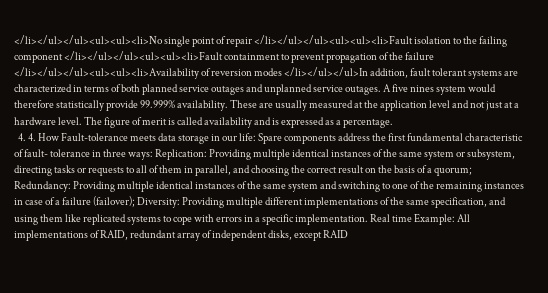</li></ul></ul><ul><ul><li>No single point of repair </li></ul></ul><ul><ul><li>Fault isolation to the failing component </li></ul></ul><ul><ul><li>Fault containment to prevent propagation of the failure </li></ul></ul><ul><ul><li>Availability of reversion modes </li></ul></ul>In addition, fault tolerant systems are characterized in terms of both planned service outages and unplanned service outages. A five nines system would therefore statistically provide 99.999% availability. These are usually measured at the application level and not just at a hardware level. The figure of merit is called availability and is expressed as a percentage.
  4. 4. How Fault-tolerance meets data storage in our life: Spare components address the first fundamental characteristic of fault- tolerance in three ways: Replication: Providing multiple identical instances of the same system or subsystem, directing tasks or requests to all of them in parallel, and choosing the correct result on the basis of a quorum; Redundancy: Providing multiple identical instances of the same system and switching to one of the remaining instances in case of a failure (failover); Diversity: Providing multiple different implementations of the same specification, and using them like replicated systems to cope with errors in a specific implementation. Real time Example: All implementations of RAID, redundant array of independent disks, except RAID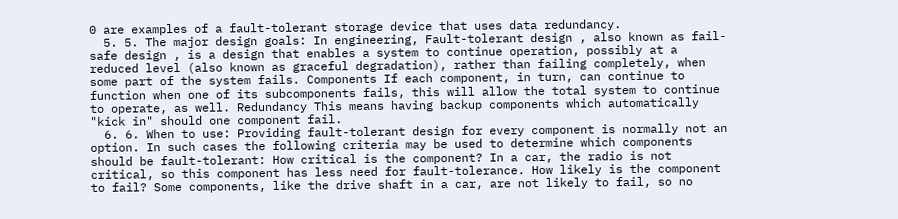0 are examples of a fault-tolerant storage device that uses data redundancy.
  5. 5. The major design goals: In engineering, Fault-tolerant design , also known as fail-safe design , is a design that enables a system to continue operation, possibly at a reduced level (also known as graceful degradation), rather than failing completely, when some part of the system fails. Components If each component, in turn, can continue to function when one of its subcomponents fails, this will allow the total system to continue to operate, as well. Redundancy This means having backup components which automatically "kick in" should one component fail.
  6. 6. When to use: Providing fault-tolerant design for every component is normally not an option. In such cases the following criteria may be used to determine which components should be fault-tolerant: How critical is the component? In a car, the radio is not critical, so this component has less need for fault-tolerance. How likely is the component to fail? Some components, like the drive shaft in a car, are not likely to fail, so no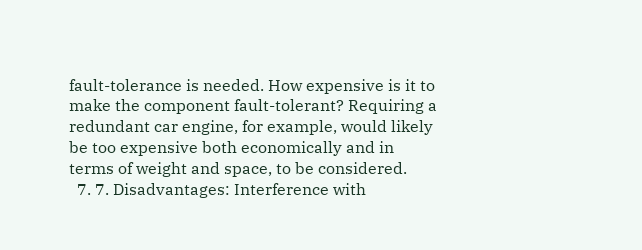fault-tolerance is needed. How expensive is it to make the component fault-tolerant? Requiring a redundant car engine, for example, would likely be too expensive both economically and in terms of weight and space, to be considered.
  7. 7. Disadvantages: Interference with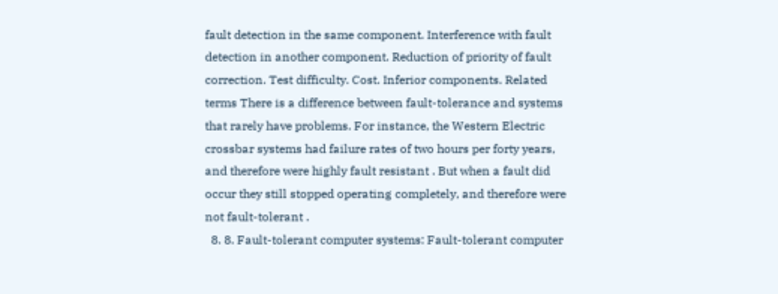fault detection in the same component. Interference with fault detection in another component. Reduction of priority of fault correction. Test difficulty. Cost. Inferior components. Related terms There is a difference between fault-tolerance and systems that rarely have problems. For instance, the Western Electric crossbar systems had failure rates of two hours per forty years, and therefore were highly fault resistant . But when a fault did occur they still stopped operating completely, and therefore were not fault-tolerant .
  8. 8. Fault-tolerant computer systems: Fault-tolerant computer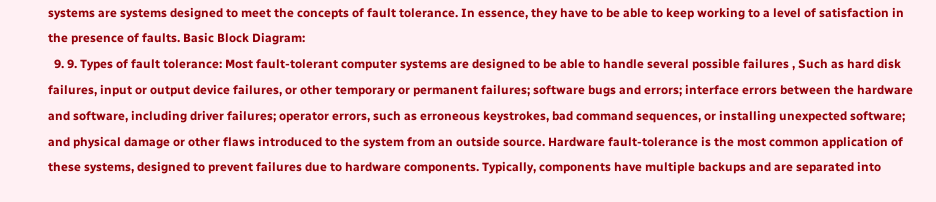systems are systems designed to meet the concepts of fault tolerance. In essence, they have to be able to keep working to a level of satisfaction in the presence of faults. Basic Block Diagram:
  9. 9. Types of fault tolerance: Most fault-tolerant computer systems are designed to be able to handle several possible failures , Such as hard disk failures, input or output device failures, or other temporary or permanent failures; software bugs and errors; interface errors between the hardware and software, including driver failures; operator errors, such as erroneous keystrokes, bad command sequences, or installing unexpected software; and physical damage or other flaws introduced to the system from an outside source. Hardware fault-tolerance is the most common application of these systems, designed to prevent failures due to hardware components. Typically, components have multiple backups and are separated into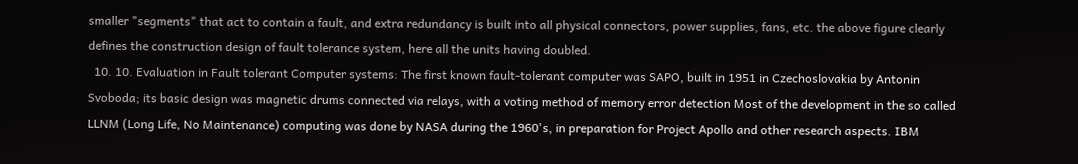smaller "segments" that act to contain a fault, and extra redundancy is built into all physical connectors, power supplies, fans, etc. the above figure clearly defines the construction design of fault tolerance system, here all the units having doubled.
  10. 10. Evaluation in Fault tolerant Computer systems: The first known fault-tolerant computer was SAPO, built in 1951 in Czechoslovakia by Antonin Svoboda; its basic design was magnetic drums connected via relays, with a voting method of memory error detection Most of the development in the so called LLNM (Long Life, No Maintenance) computing was done by NASA during the 1960's, in preparation for Project Apollo and other research aspects. IBM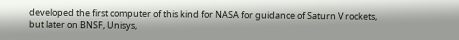developed the first computer of this kind for NASA for guidance of Saturn V rockets, but later on BNSF, Unisys,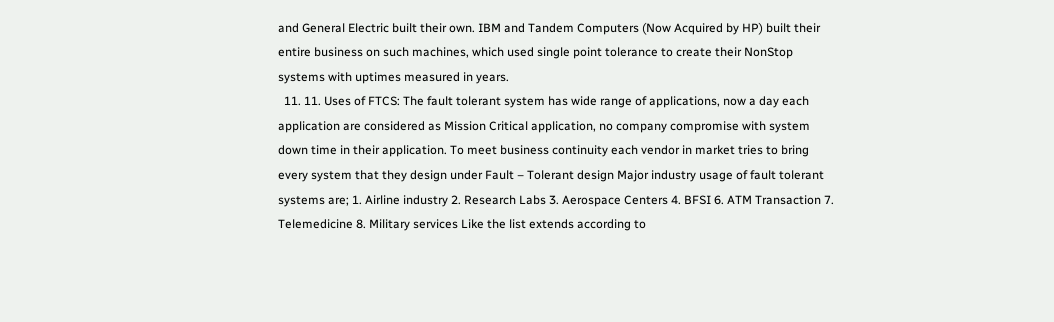and General Electric built their own. IBM and Tandem Computers (Now Acquired by HP) built their entire business on such machines, which used single point tolerance to create their NonStop systems with uptimes measured in years.
  11. 11. Uses of FTCS: The fault tolerant system has wide range of applications, now a day each application are considered as Mission Critical application, no company compromise with system down time in their application. To meet business continuity each vendor in market tries to bring every system that they design under Fault – Tolerant design Major industry usage of fault tolerant systems are; 1. Airline industry 2. Research Labs 3. Aerospace Centers 4. BFSI 6. ATM Transaction 7. Telemedicine 8. Military services Like the list extends according to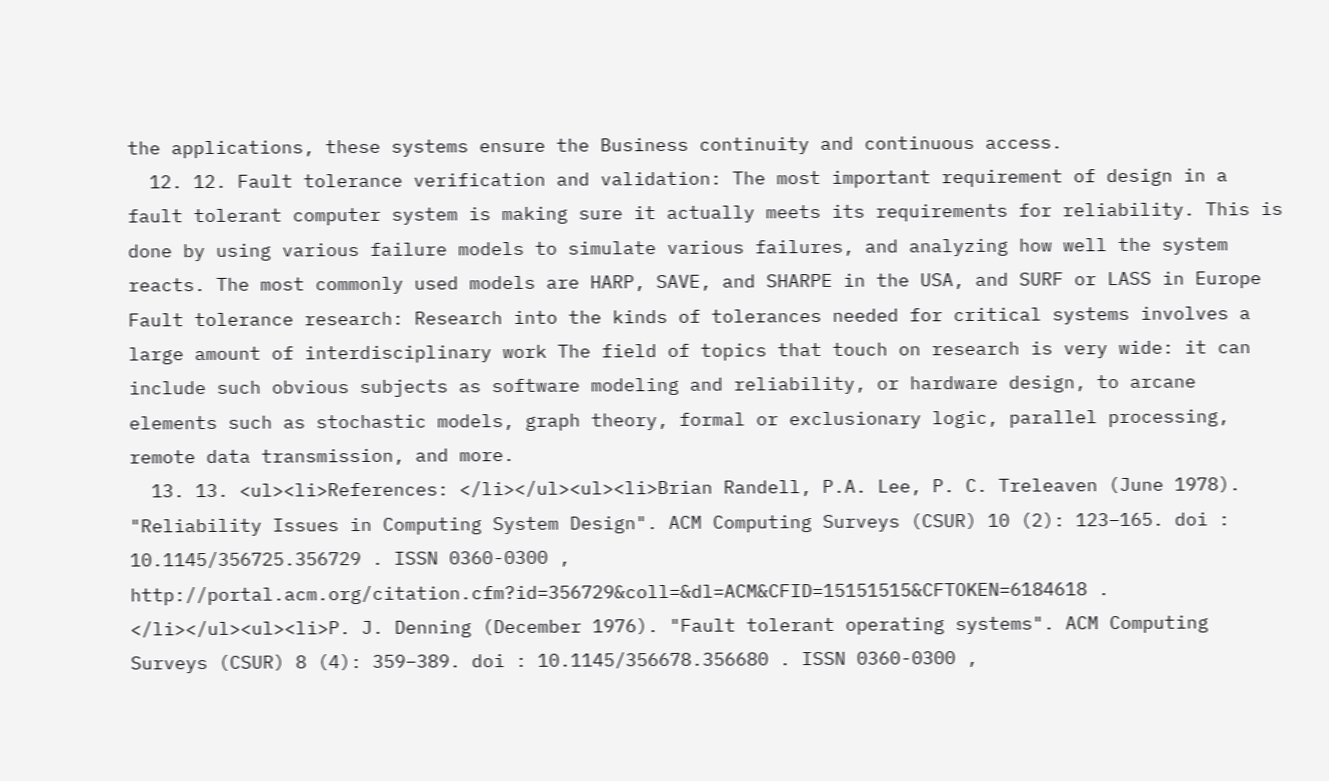the applications, these systems ensure the Business continuity and continuous access.
  12. 12. Fault tolerance verification and validation: The most important requirement of design in a fault tolerant computer system is making sure it actually meets its requirements for reliability. This is done by using various failure models to simulate various failures, and analyzing how well the system reacts. The most commonly used models are HARP, SAVE, and SHARPE in the USA, and SURF or LASS in Europe Fault tolerance research: Research into the kinds of tolerances needed for critical systems involves a large amount of interdisciplinary work The field of topics that touch on research is very wide: it can include such obvious subjects as software modeling and reliability, or hardware design, to arcane elements such as stochastic models, graph theory, formal or exclusionary logic, parallel processing, remote data transmission, and more.
  13. 13. <ul><li>References: </li></ul><ul><li>Brian Randell, P.A. Lee, P. C. Treleaven (June 1978). "Reliability Issues in Computing System Design". ACM Computing Surveys (CSUR) 10 (2): 123–165. doi : 10.1145/356725.356729 . ISSN 0360-0300 , http://portal.acm.org/citation.cfm?id=356729&coll=&dl=ACM&CFID=15151515&CFTOKEN=6184618 . </li></ul><ul><li>P. J. Denning (December 1976). "Fault tolerant operating systems". ACM Computing Surveys (CSUR) 8 (4): 359–389. doi : 10.1145/356678.356680 . ISSN 0360-0300 ,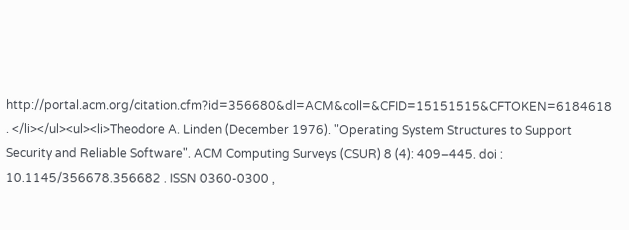http://portal.acm.org/citation.cfm?id=356680&dl=ACM&coll=&CFID=15151515&CFTOKEN=6184618 . </li></ul><ul><li>Theodore A. Linden (December 1976). "Operating System Structures to Support Security and Reliable Software". ACM Computing Surveys (CSUR) 8 (4): 409–445. doi : 10.1145/356678.356682 . ISSN 0360-0300 ,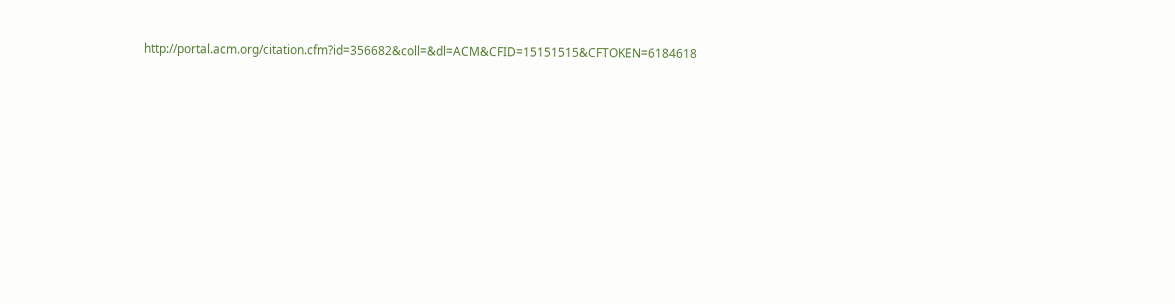http://portal.acm.org/citation.cfm?id=356682&coll=&dl=ACM&CFID=15151515&CFTOKEN=6184618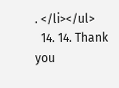. </li></ul>
  14. 14. Thank you